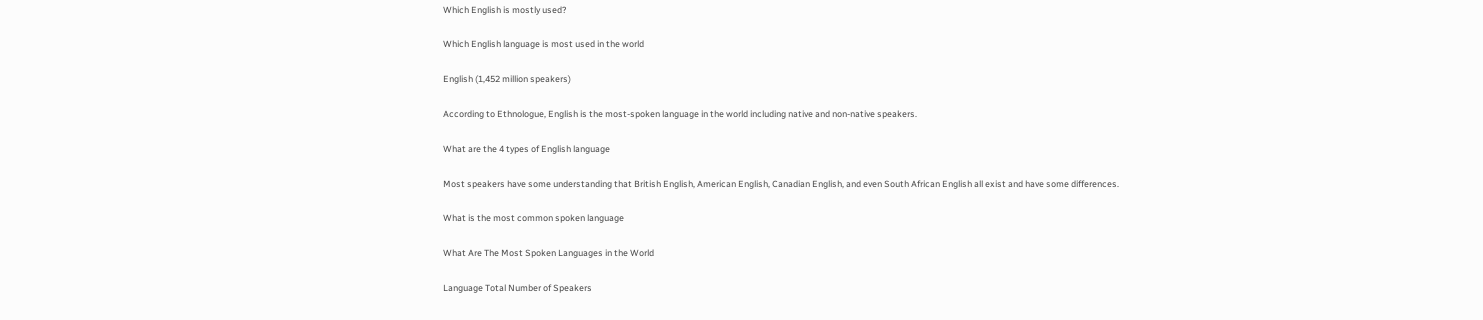Which English is mostly used?

Which English language is most used in the world

English (1,452 million speakers)

According to Ethnologue, English is the most-spoken language in the world including native and non-native speakers.

What are the 4 types of English language

Most speakers have some understanding that British English, American English, Canadian English, and even South African English all exist and have some differences.

What is the most common spoken language

What Are The Most Spoken Languages in the World

Language Total Number of Speakers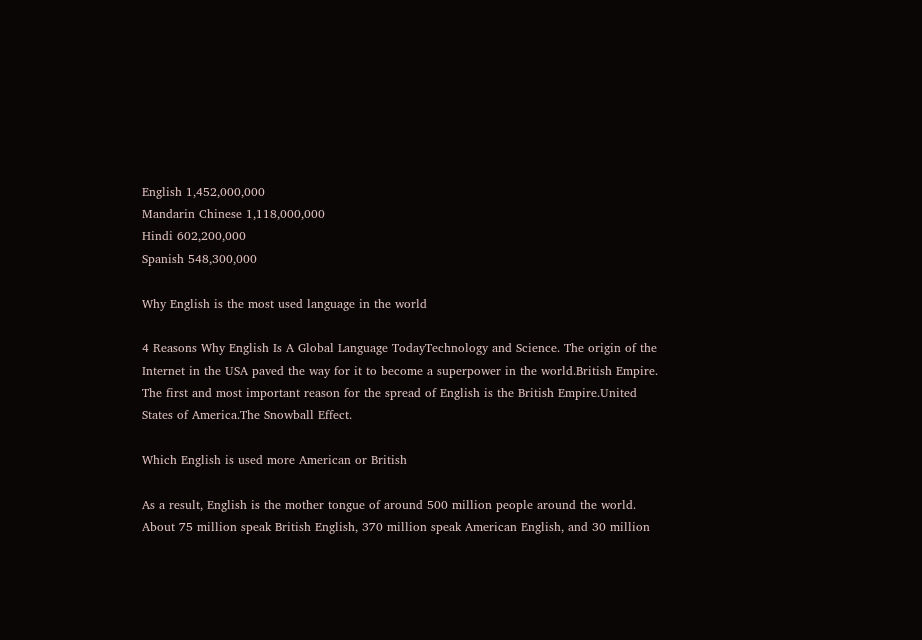English 1,452,000,000
Mandarin Chinese 1,118,000,000
Hindi 602,200,000
Spanish 548,300,000

Why English is the most used language in the world

4 Reasons Why English Is A Global Language TodayTechnology and Science. The origin of the Internet in the USA paved the way for it to become a superpower in the world.British Empire. The first and most important reason for the spread of English is the British Empire.United States of America.The Snowball Effect.

Which English is used more American or British

As a result, English is the mother tongue of around 500 million people around the world. About 75 million speak British English, 370 million speak American English, and 30 million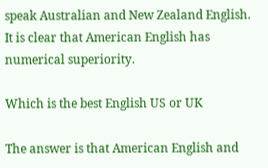speak Australian and New Zealand English. It is clear that American English has numerical superiority.

Which is the best English US or UK

The answer is that American English and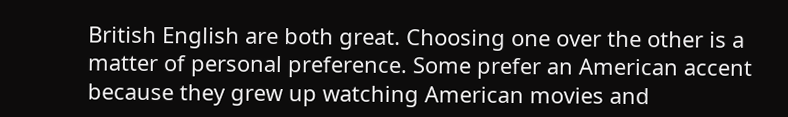British English are both great. Choosing one over the other is a matter of personal preference. Some prefer an American accent because they grew up watching American movies and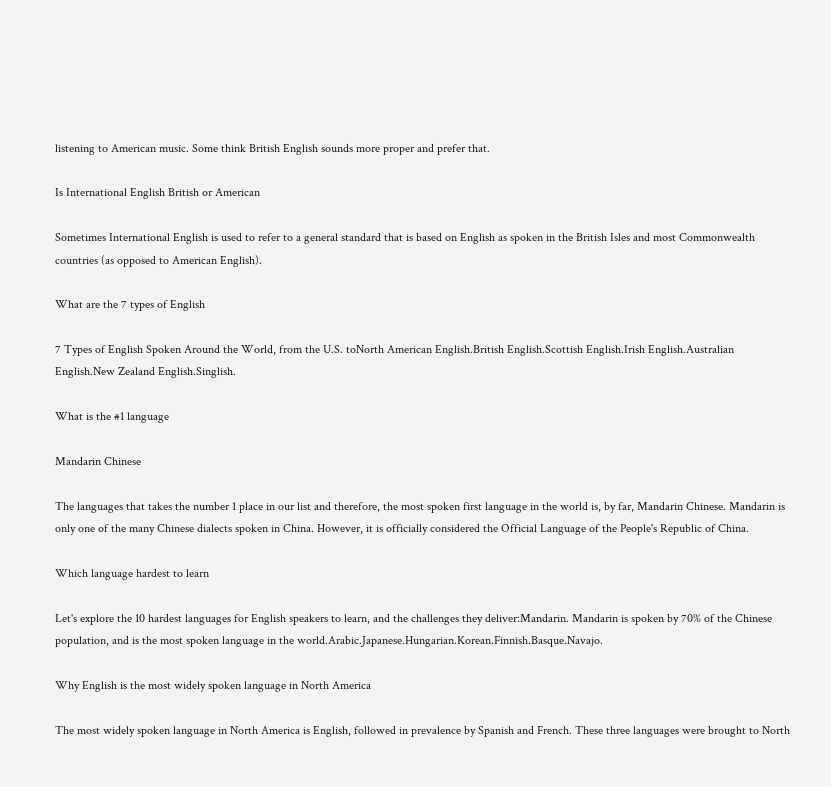listening to American music. Some think British English sounds more proper and prefer that.

Is International English British or American

Sometimes International English is used to refer to a general standard that is based on English as spoken in the British Isles and most Commonwealth countries (as opposed to American English).

What are the 7 types of English

7 Types of English Spoken Around the World, from the U.S. toNorth American English.British English.Scottish English.Irish English.Australian English.New Zealand English.Singlish.

What is the #1 language

Mandarin Chinese

The languages that takes the number 1 place in our list and therefore, the most spoken first language in the world is, by far, Mandarin Chinese. Mandarin is only one of the many Chinese dialects spoken in China. However, it is officially considered the Official Language of the People's Republic of China.

Which language hardest to learn

Let's explore the 10 hardest languages for English speakers to learn, and the challenges they deliver:Mandarin. Mandarin is spoken by 70% of the Chinese population, and is the most spoken language in the world.Arabic.Japanese.Hungarian.Korean.Finnish.Basque.Navajo.

Why English is the most widely spoken language in North America

The most widely spoken language in North America is English, followed in prevalence by Spanish and French. These three languages were brought to North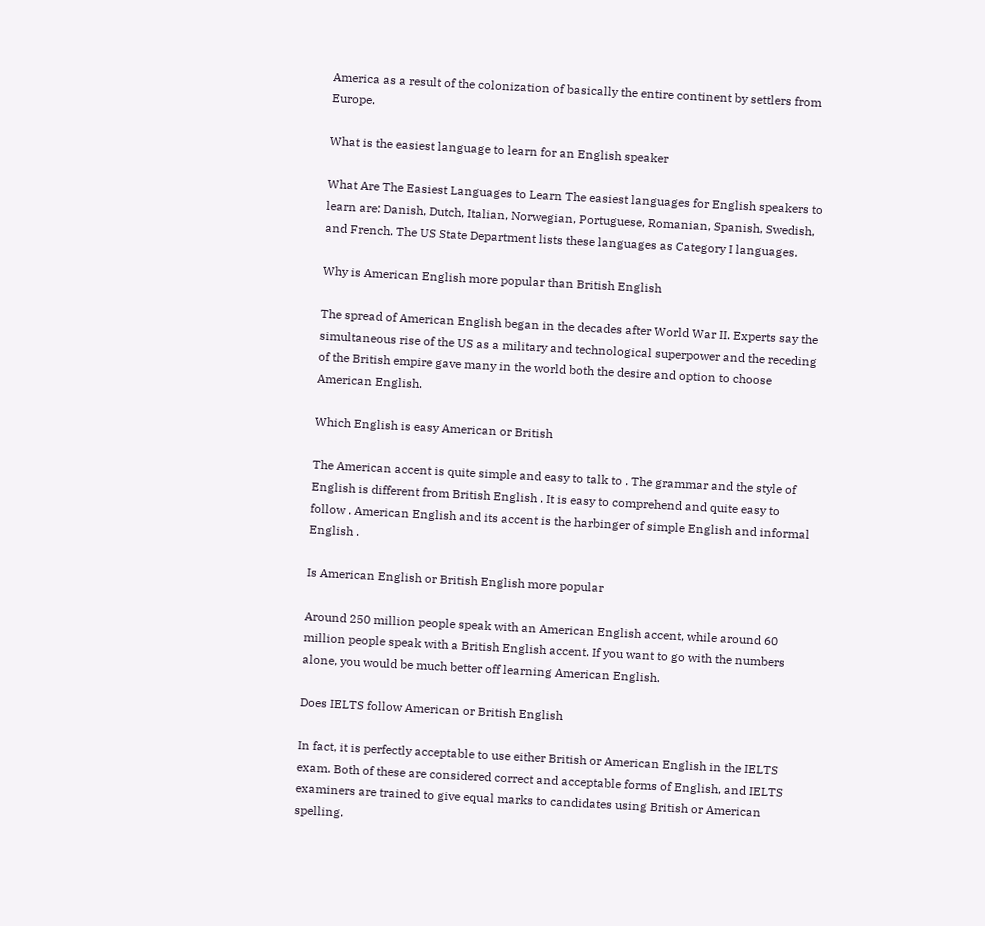America as a result of the colonization of basically the entire continent by settlers from Europe.

What is the easiest language to learn for an English speaker

What Are The Easiest Languages to Learn The easiest languages for English speakers to learn are: Danish, Dutch, Italian, Norwegian, Portuguese, Romanian, Spanish, Swedish, and French. The US State Department lists these languages as Category I languages.

Why is American English more popular than British English

The spread of American English began in the decades after World War II. Experts say the simultaneous rise of the US as a military and technological superpower and the receding of the British empire gave many in the world both the desire and option to choose American English.

Which English is easy American or British

The American accent is quite simple and easy to talk to . The grammar and the style of English is different from British English . It is easy to comprehend and quite easy to follow . American English and its accent is the harbinger of simple English and informal English .

Is American English or British English more popular

Around 250 million people speak with an American English accent, while around 60 million people speak with a British English accent. If you want to go with the numbers alone, you would be much better off learning American English.

Does IELTS follow American or British English

In fact, it is perfectly acceptable to use either British or American English in the IELTS exam. Both of these are considered correct and acceptable forms of English, and IELTS examiners are trained to give equal marks to candidates using British or American spelling.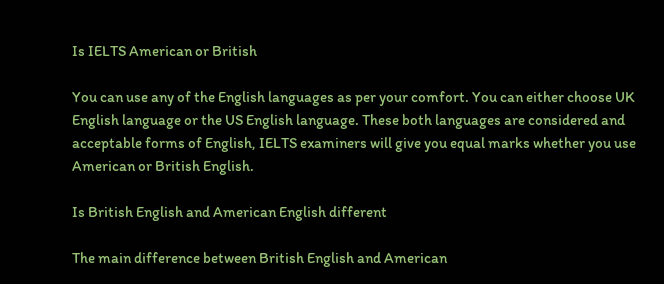Is IELTS American or British

You can use any of the English languages as per your comfort. You can either choose UK English language or the US English language. These both languages are considered and acceptable forms of English, IELTS examiners will give you equal marks whether you use American or British English.

Is British English and American English different

The main difference between British English and American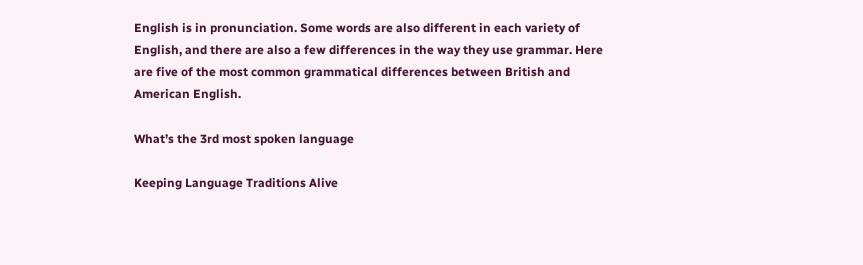English is in pronunciation. Some words are also different in each variety of English, and there are also a few differences in the way they use grammar. Here are five of the most common grammatical differences between British and American English.

What’s the 3rd most spoken language

Keeping Language Traditions Alive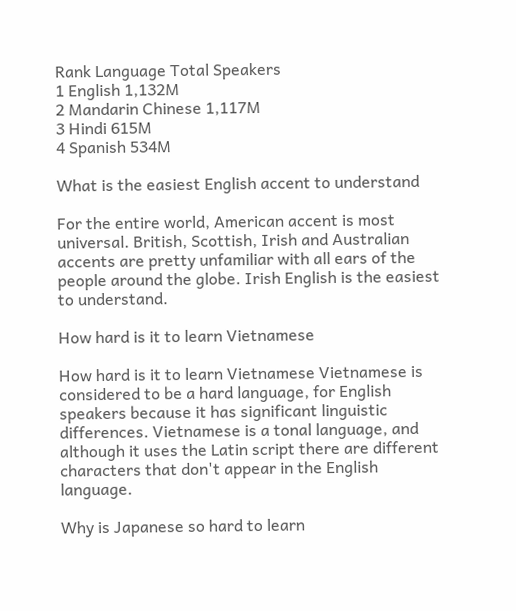Rank Language Total Speakers
1 English 1,132M
2 Mandarin Chinese 1,117M
3 Hindi 615M
4 Spanish 534M

What is the easiest English accent to understand

For the entire world, American accent is most universal. British, Scottish, Irish and Australian accents are pretty unfamiliar with all ears of the people around the globe. Irish English is the easiest to understand.

How hard is it to learn Vietnamese

How hard is it to learn Vietnamese Vietnamese is considered to be a hard language, for English speakers because it has significant linguistic differences. Vietnamese is a tonal language, and although it uses the Latin script there are different characters that don't appear in the English language.

Why is Japanese so hard to learn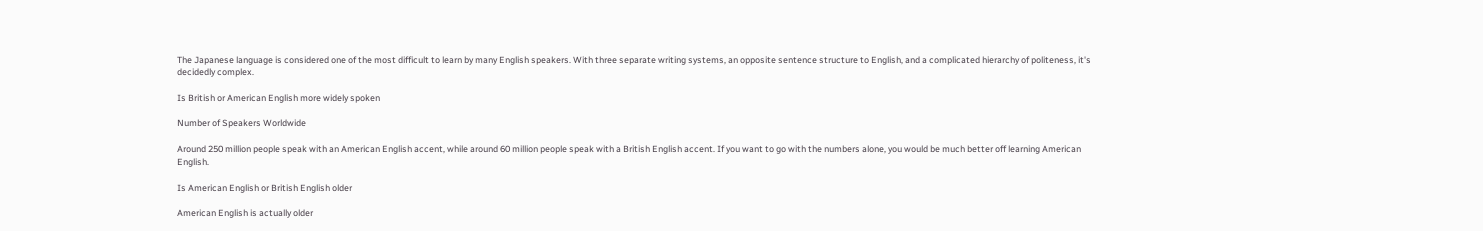The Japanese language is considered one of the most difficult to learn by many English speakers. With three separate writing systems, an opposite sentence structure to English, and a complicated hierarchy of politeness, it's decidedly complex.

Is British or American English more widely spoken

Number of Speakers Worldwide

Around 250 million people speak with an American English accent, while around 60 million people speak with a British English accent. If you want to go with the numbers alone, you would be much better off learning American English.

Is American English or British English older

American English is actually older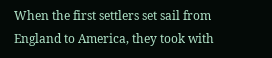When the first settlers set sail from England to America, they took with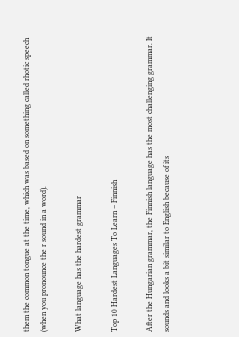them the common tongue at the time, which was based on something called rhotic speech (when you pronounce the r sound in a word).

What language has the hardest grammar

Top 10 Hardest Languages To Learn – Finnish

After the Hungarian grammar, the Finnish language has the most challenging grammar. It sounds and looks a bit similar to English because of its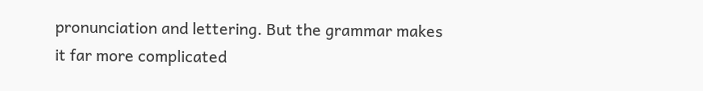pronunciation and lettering. But the grammar makes it far more complicated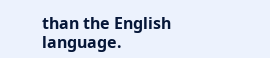than the English language.